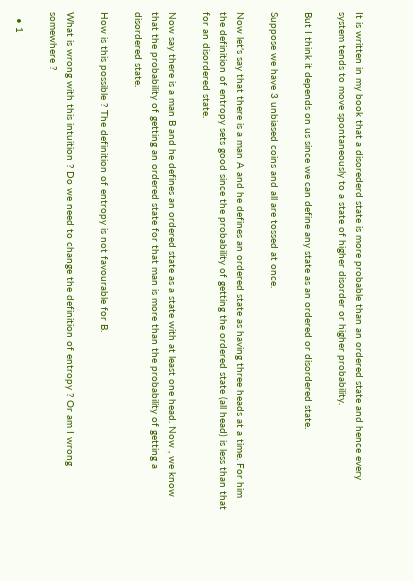It is written in my book that a disorederd state is more probable than an ordered state and hence every system tends to move spontaneously to a state of higher disorder or higher probability.

But I think it depends on us since we can define any state as an ordered or disordered state.

Suppose we have 3 unbiased coins and all are tossed at once.

Now let's say that there is a man A and he defines an ordered state as having three heads at a time. For him the definition of entropy sets good since the probability of getting the ordered state (all head) is less than that for an disordered state.

Now say there is a man B and he defines an ordered state as a state with at least one head. Now , we know that the probability of getting an ordered state for that man is more than the probability of getting a disordered state.

How is this possible ? The definition of entropy is not favourable for B.

What is wrong with this intuition ? Do we need to change the definition of entropy ? Or am I wrong somewhere ?

  • 1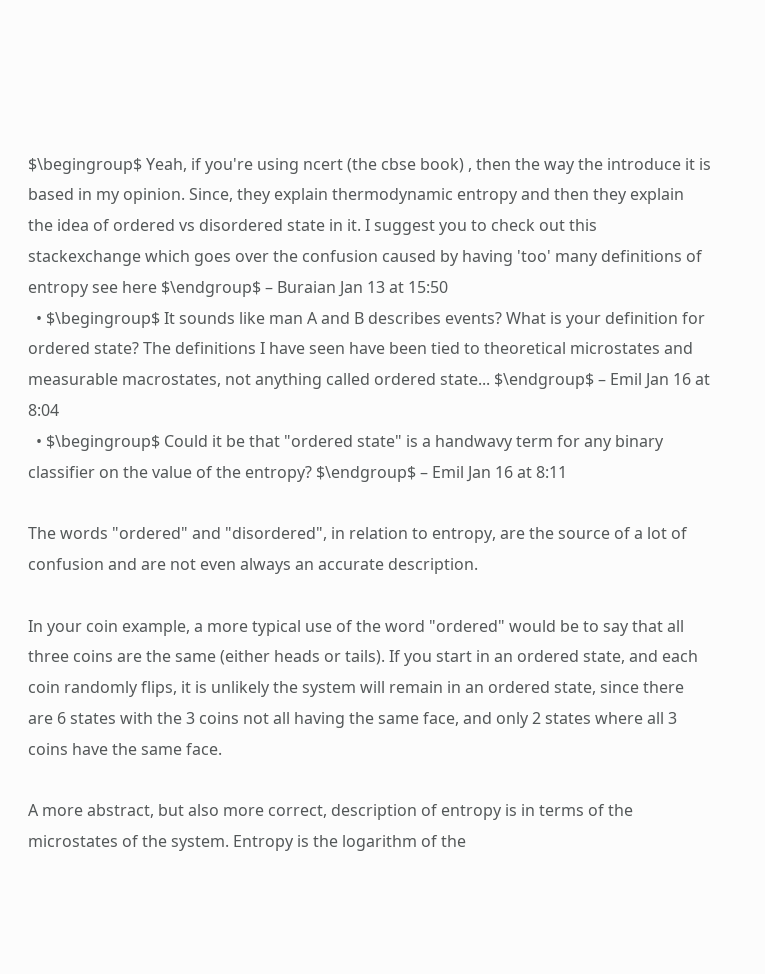$\begingroup$ Yeah, if you're using ncert (the cbse book) , then the way the introduce it is based in my opinion. Since, they explain thermodynamic entropy and then they explain the idea of ordered vs disordered state in it. I suggest you to check out this stackexchange which goes over the confusion caused by having 'too' many definitions of entropy see here $\endgroup$ – Buraian Jan 13 at 15:50
  • $\begingroup$ It sounds like man A and B describes events? What is your definition for ordered state? The definitions I have seen have been tied to theoretical microstates and measurable macrostates, not anything called ordered state... $\endgroup$ – Emil Jan 16 at 8:04
  • $\begingroup$ Could it be that "ordered state" is a handwavy term for any binary classifier on the value of the entropy? $\endgroup$ – Emil Jan 16 at 8:11

The words "ordered" and "disordered", in relation to entropy, are the source of a lot of confusion and are not even always an accurate description.

In your coin example, a more typical use of the word "ordered" would be to say that all three coins are the same (either heads or tails). If you start in an ordered state, and each coin randomly flips, it is unlikely the system will remain in an ordered state, since there are 6 states with the 3 coins not all having the same face, and only 2 states where all 3 coins have the same face.

A more abstract, but also more correct, description of entropy is in terms of the microstates of the system. Entropy is the logarithm of the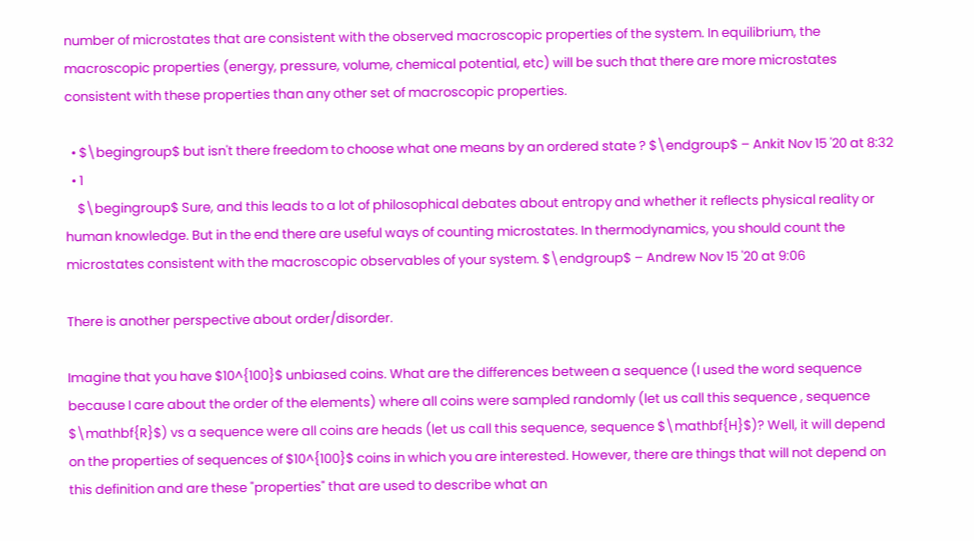number of microstates that are consistent with the observed macroscopic properties of the system. In equilibrium, the macroscopic properties (energy, pressure, volume, chemical potential, etc) will be such that there are more microstates consistent with these properties than any other set of macroscopic properties.

  • $\begingroup$ but isn't there freedom to choose what one means by an ordered state ? $\endgroup$ – Ankit Nov 15 '20 at 8:32
  • 1
    $\begingroup$ Sure, and this leads to a lot of philosophical debates about entropy and whether it reflects physical reality or human knowledge. But in the end there are useful ways of counting microstates. In thermodynamics, you should count the microstates consistent with the macroscopic observables of your system. $\endgroup$ – Andrew Nov 15 '20 at 9:06

There is another perspective about order/disorder.

Imagine that you have $10^{100}$ unbiased coins. What are the differences between a sequence (I used the word sequence because I care about the order of the elements) where all coins were sampled randomly (let us call this sequence , sequence $\mathbf{R}$) vs a sequence were all coins are heads (let us call this sequence, sequence $\mathbf{H}$)? Well, it will depend on the properties of sequences of $10^{100}$ coins in which you are interested. However, there are things that will not depend on this definition and are these "properties" that are used to describe what an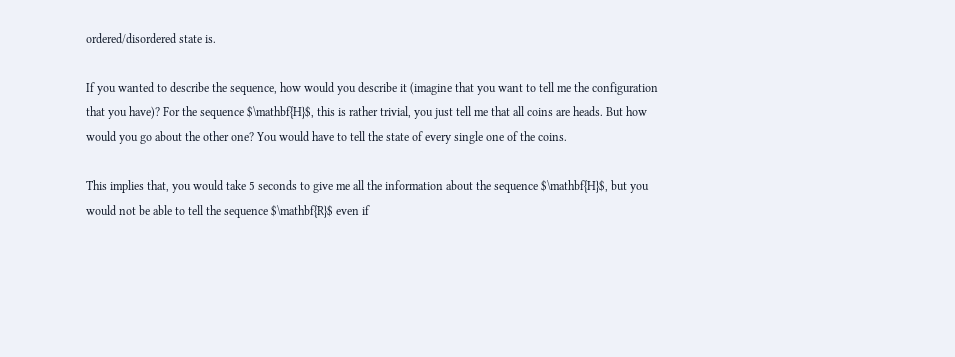ordered/disordered state is.

If you wanted to describe the sequence, how would you describe it (imagine that you want to tell me the configuration that you have)? For the sequence $\mathbf{H}$, this is rather trivial, you just tell me that all coins are heads. But how would you go about the other one? You would have to tell the state of every single one of the coins.

This implies that, you would take 5 seconds to give me all the information about the sequence $\mathbf{H}$, but you would not be able to tell the sequence $\mathbf{R}$ even if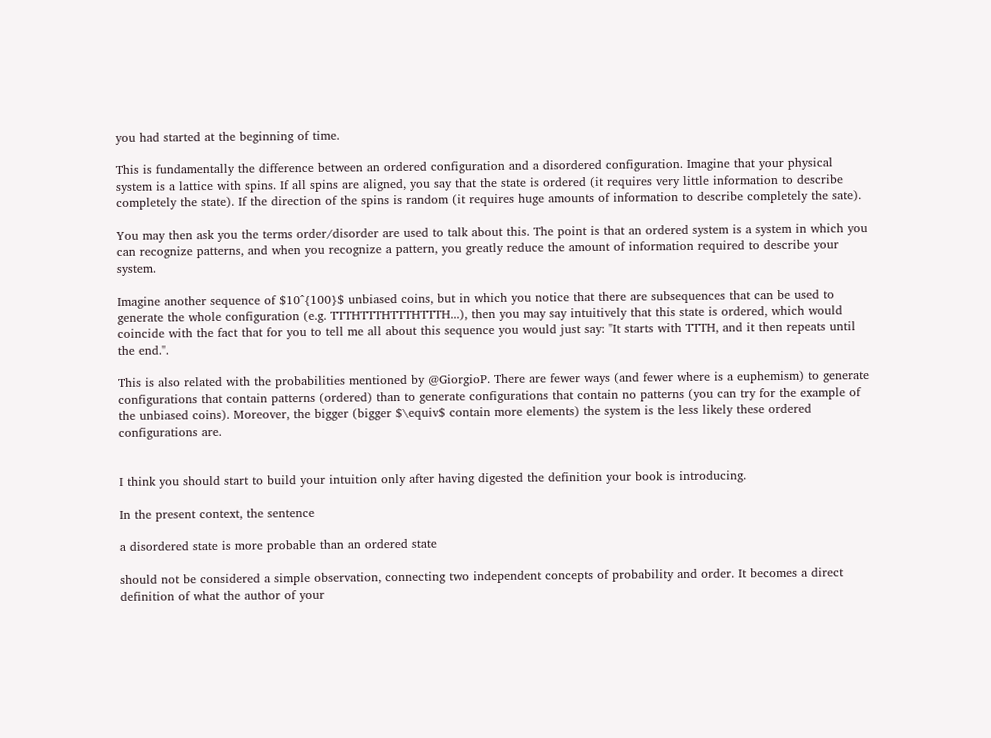you had started at the beginning of time.

This is fundamentally the difference between an ordered configuration and a disordered configuration. Imagine that your physical system is a lattice with spins. If all spins are aligned, you say that the state is ordered (it requires very little information to describe completely the state). If the direction of the spins is random (it requires huge amounts of information to describe completely the sate).

You may then ask you the terms order/disorder are used to talk about this. The point is that an ordered system is a system in which you can recognize patterns, and when you recognize a pattern, you greatly reduce the amount of information required to describe your system.

Imagine another sequence of $10^{100}$ unbiased coins, but in which you notice that there are subsequences that can be used to generate the whole configuration (e.g. TTTHTTTHTTTHTTTH...), then you may say intuitively that this state is ordered, which would coincide with the fact that for you to tell me all about this sequence you would just say: "It starts with TTTH, and it then repeats until the end.".

This is also related with the probabilities mentioned by @GiorgioP. There are fewer ways (and fewer where is a euphemism) to generate configurations that contain patterns (ordered) than to generate configurations that contain no patterns (you can try for the example of the unbiased coins). Moreover, the bigger (bigger $\equiv$ contain more elements) the system is the less likely these ordered configurations are.


I think you should start to build your intuition only after having digested the definition your book is introducing.

In the present context, the sentence

a disordered state is more probable than an ordered state

should not be considered a simple observation, connecting two independent concepts of probability and order. It becomes a direct definition of what the author of your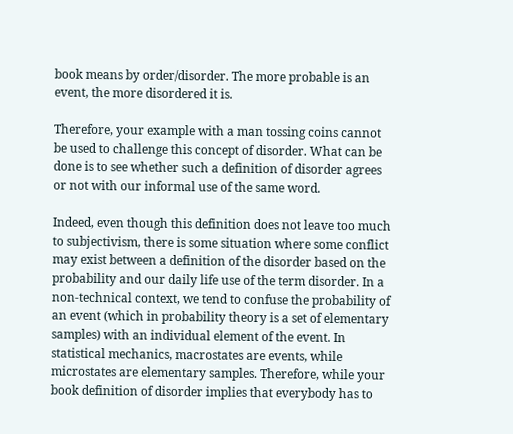book means by order/disorder. The more probable is an event, the more disordered it is.

Therefore, your example with a man tossing coins cannot be used to challenge this concept of disorder. What can be done is to see whether such a definition of disorder agrees or not with our informal use of the same word.

Indeed, even though this definition does not leave too much to subjectivism, there is some situation where some conflict may exist between a definition of the disorder based on the probability and our daily life use of the term disorder. In a non-technical context, we tend to confuse the probability of an event (which in probability theory is a set of elementary samples) with an individual element of the event. In statistical mechanics, macrostates are events, while microstates are elementary samples. Therefore, while your book definition of disorder implies that everybody has to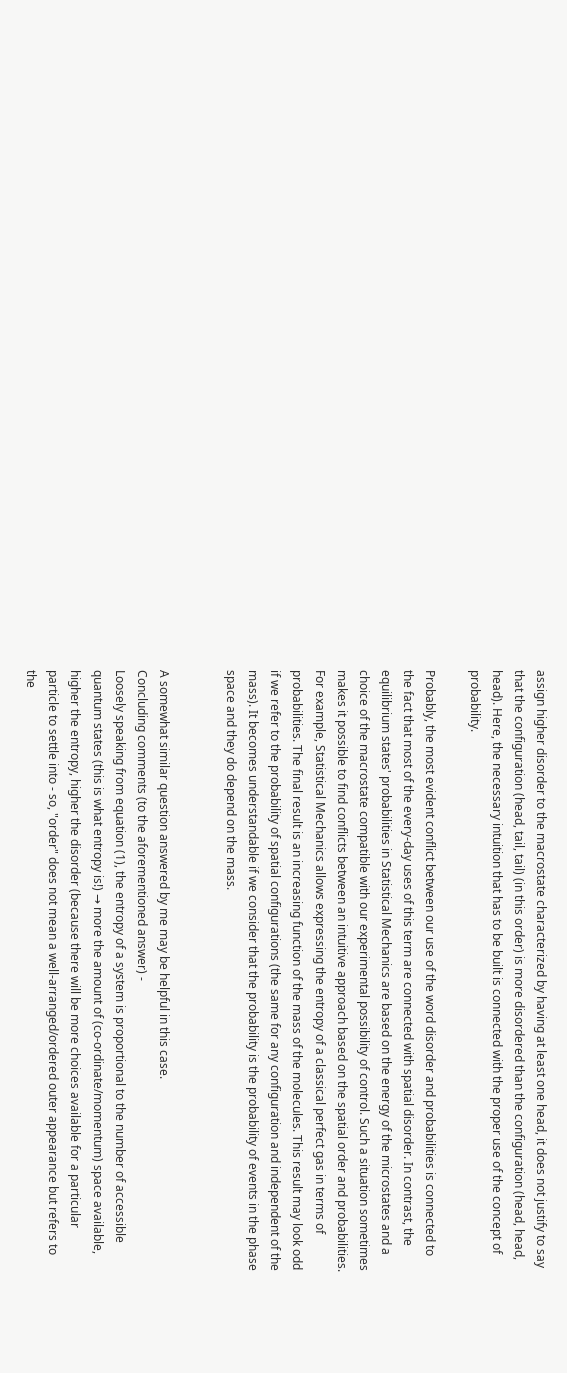assign higher disorder to the macrostate characterized by having at least one head, it does not justify to say that the configuration (head, tail, tail) (in this order) is more disordered than the configuration (head, head, head). Here, the necessary intuition that has to be built is connected with the proper use of the concept of probability.

Probably, the most evident conflict between our use of the word disorder and probabilities is connected to the fact that most of the every-day uses of this term are connected with spatial disorder. In contrast, the equilibrium states' probabilities in Statistical Mechanics are based on the energy of the microstates and a choice of the macrostate compatible with our experimental possibility of control. Such a situation sometimes makes it possible to find conflicts between an intuitive approach based on the spatial order and probabilities. For example, Statistical Mechanics allows expressing the entropy of a classical perfect gas in terms of probabilities. The final result is an increasing function of the mass of the molecules. This result may look odd if we refer to the probability of spatial configurations (the same for any configuration and independent of the mass). It becomes understandable if we consider that the probability is the probability of events in the phase space and they do depend on the mass.


A somewhat similar question answered by me may be helpful in this case.
Concluding comments (to the aforementioned answer) -
Loosely speaking from equation (1), the entropy of a system is proportional to the number of accessible quantum states (this is what entropy is!) → more the amount of (co-ordinate/momentum) space available, higher the entropy, higher the disorder (because there will be more choices available for a particular particle to settle into - so, "order" does not mean a well-arranged/ordered outer appearance but refers to the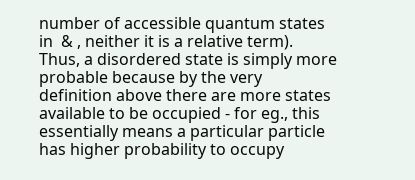number of accessible quantum states in  & , neither it is a relative term). Thus, a disordered state is simply more probable because by the very definition above there are more states available to be occupied - for eg., this essentially means a particular particle has higher probability to occupy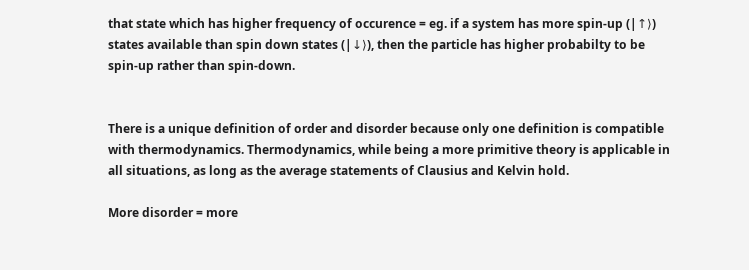that state which has higher frequency of occurence = eg. if a system has more spin-up (|↑⟩) states available than spin down states (|↓⟩), then the particle has higher probabilty to be spin-up rather than spin-down.


There is a unique definition of order and disorder because only one definition is compatible with thermodynamics. Thermodynamics, while being a more primitive theory is applicable in all situations, as long as the average statements of Clausius and Kelvin hold.

More disorder = more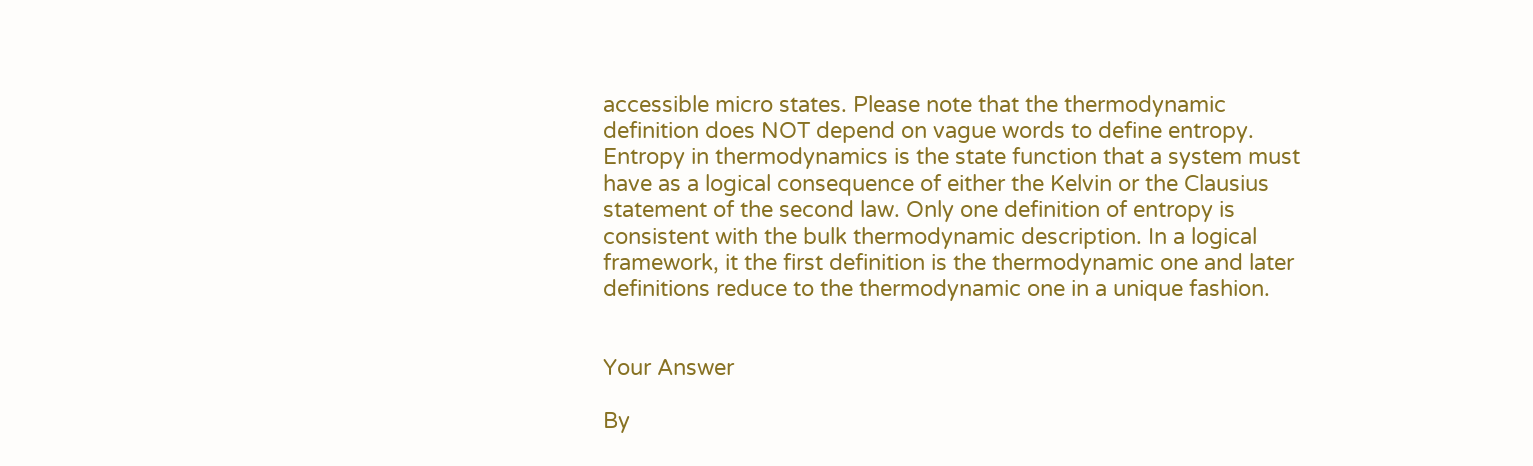accessible micro states. Please note that the thermodynamic definition does NOT depend on vague words to define entropy. Entropy in thermodynamics is the state function that a system must have as a logical consequence of either the Kelvin or the Clausius statement of the second law. Only one definition of entropy is consistent with the bulk thermodynamic description. In a logical framework, it the first definition is the thermodynamic one and later definitions reduce to the thermodynamic one in a unique fashion.


Your Answer

By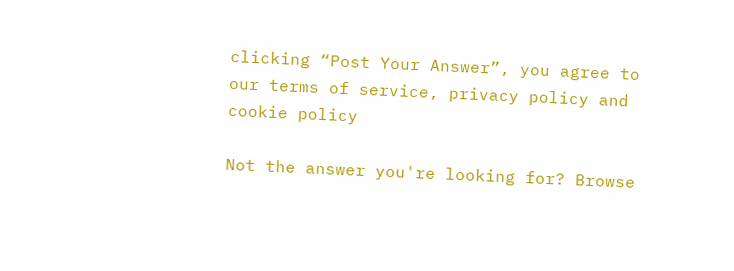clicking “Post Your Answer”, you agree to our terms of service, privacy policy and cookie policy

Not the answer you're looking for? Browse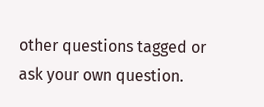other questions tagged or ask your own question.